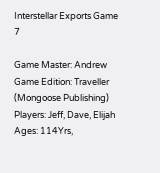Interstellar Exports Game 7

Game Master: Andrew
Game Edition: Traveller (Mongoose Publishing)
Players: Jeff, Dave, Elijah
Ages: 114Yrs,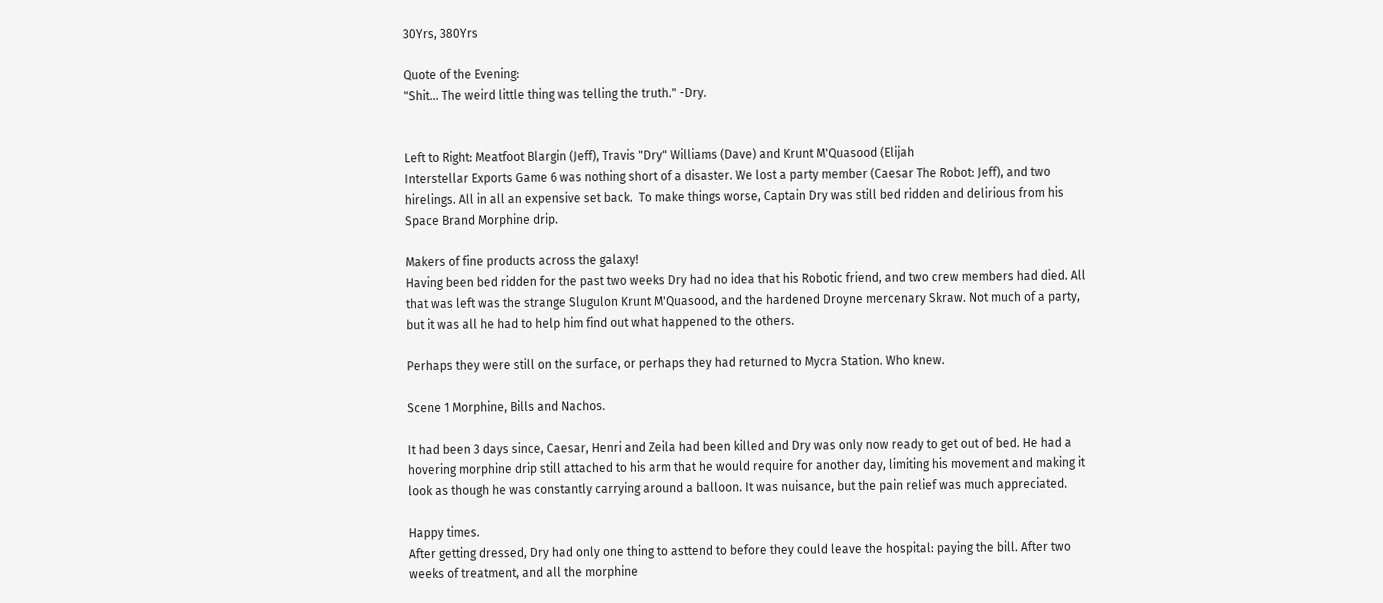30Yrs, 380Yrs

Quote of the Evening:
"Shit... The weird little thing was telling the truth." -Dry.


Left to Right: Meatfoot Blargin (Jeff), Travis "Dry" Williams (Dave) and Krunt M'Quasood (Elijah
Interstellar Exports Game 6 was nothing short of a disaster. We lost a party member (Caesar The Robot: Jeff), and two hirelings. All in all an expensive set back.  To make things worse, Captain Dry was still bed ridden and delirious from his Space Brand Morphine drip.

Makers of fine products across the galaxy!
Having been bed ridden for the past two weeks Dry had no idea that his Robotic friend, and two crew members had died. All that was left was the strange Slugulon Krunt M'Quasood, and the hardened Droyne mercenary Skraw. Not much of a party, but it was all he had to help him find out what happened to the others.

Perhaps they were still on the surface, or perhaps they had returned to Mycra Station. Who knew.

Scene 1 Morphine, Bills and Nachos.

It had been 3 days since, Caesar, Henri and Zeila had been killed and Dry was only now ready to get out of bed. He had a hovering morphine drip still attached to his arm that he would require for another day, limiting his movement and making it look as though he was constantly carrying around a balloon. It was nuisance, but the pain relief was much appreciated.

Happy times.
After getting dressed, Dry had only one thing to asttend to before they could leave the hospital: paying the bill. After two weeks of treatment, and all the morphine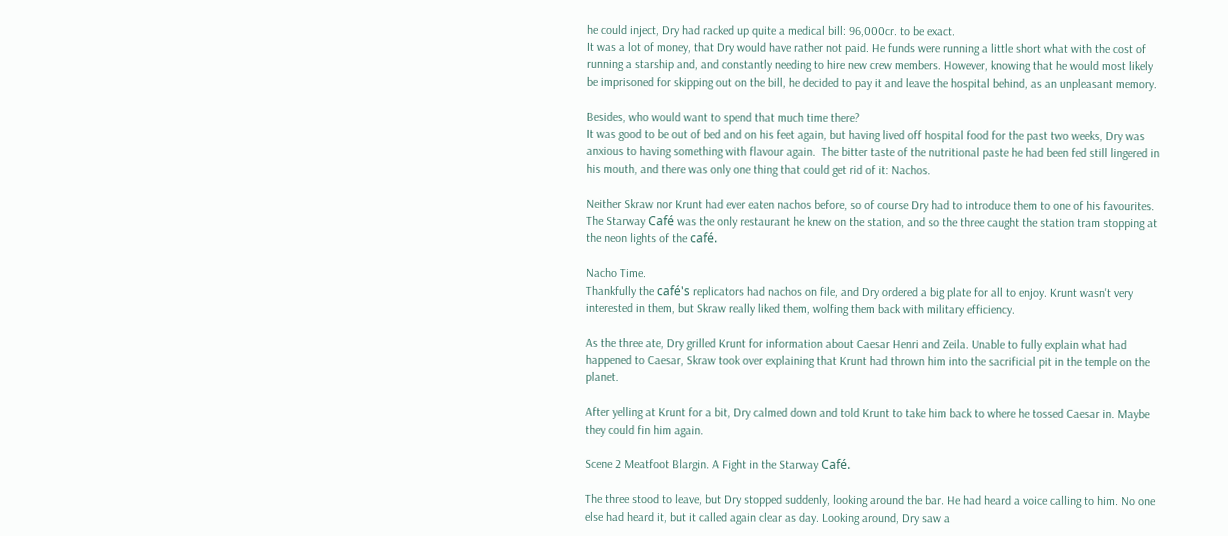he could inject, Dry had racked up quite a medical bill: 96,000cr. to be exact.
It was a lot of money, that Dry would have rather not paid. He funds were running a little short what with the cost of running a starship and, and constantly needing to hire new crew members. However, knowing that he would most likely be imprisoned for skipping out on the bill, he decided to pay it and leave the hospital behind, as an unpleasant memory.

Besides, who would want to spend that much time there?
It was good to be out of bed and on his feet again, but having lived off hospital food for the past two weeks, Dry was anxious to having something with flavour again.  The bitter taste of the nutritional paste he had been fed still lingered in his mouth, and there was only one thing that could get rid of it: Nachos.

Neither Skraw nor Krunt had ever eaten nachos before, so of course Dry had to introduce them to one of his favourites. The Starway Café was the only restaurant he knew on the station, and so the three caught the station tram stopping at the neon lights of the café.

Nacho Time.
Thankfully the café's replicators had nachos on file, and Dry ordered a big plate for all to enjoy. Krunt wasn't very interested in them, but Skraw really liked them, wolfing them back with military efficiency.

As the three ate, Dry grilled Krunt for information about Caesar Henri and Zeila. Unable to fully explain what had happened to Caesar, Skraw took over explaining that Krunt had thrown him into the sacrificial pit in the temple on the planet.

After yelling at Krunt for a bit, Dry calmed down and told Krunt to take him back to where he tossed Caesar in. Maybe they could fin him again.

Scene 2 Meatfoot Blargin. A Fight in the Starway Café.

The three stood to leave, but Dry stopped suddenly, looking around the bar. He had heard a voice calling to him. No one else had heard it, but it called again clear as day. Looking around, Dry saw a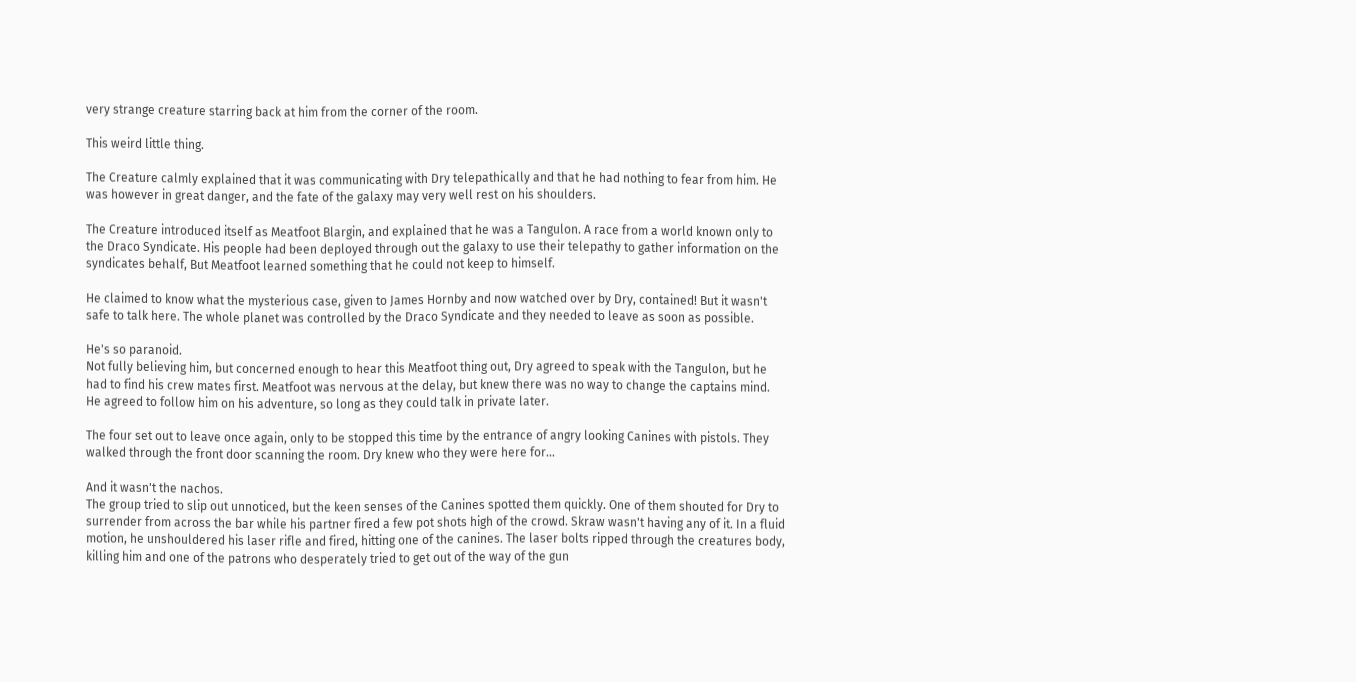very strange creature starring back at him from the corner of the room.

This weird little thing.

The Creature calmly explained that it was communicating with Dry telepathically and that he had nothing to fear from him. He was however in great danger, and the fate of the galaxy may very well rest on his shoulders.

The Creature introduced itself as Meatfoot Blargin, and explained that he was a Tangulon. A race from a world known only to the Draco Syndicate. His people had been deployed through out the galaxy to use their telepathy to gather information on the syndicates behalf, But Meatfoot learned something that he could not keep to himself.

He claimed to know what the mysterious case, given to James Hornby and now watched over by Dry, contained! But it wasn't safe to talk here. The whole planet was controlled by the Draco Syndicate and they needed to leave as soon as possible.

He's so paranoid.
Not fully believing him, but concerned enough to hear this Meatfoot thing out, Dry agreed to speak with the Tangulon, but he had to find his crew mates first. Meatfoot was nervous at the delay, but knew there was no way to change the captains mind. He agreed to follow him on his adventure, so long as they could talk in private later.

The four set out to leave once again, only to be stopped this time by the entrance of angry looking Canines with pistols. They walked through the front door scanning the room. Dry knew who they were here for...

And it wasn't the nachos.
The group tried to slip out unnoticed, but the keen senses of the Canines spotted them quickly. One of them shouted for Dry to surrender from across the bar while his partner fired a few pot shots high of the crowd. Skraw wasn't having any of it. In a fluid motion, he unshouldered his laser rifle and fired, hitting one of the canines. The laser bolts ripped through the creatures body, killing him and one of the patrons who desperately tried to get out of the way of the gun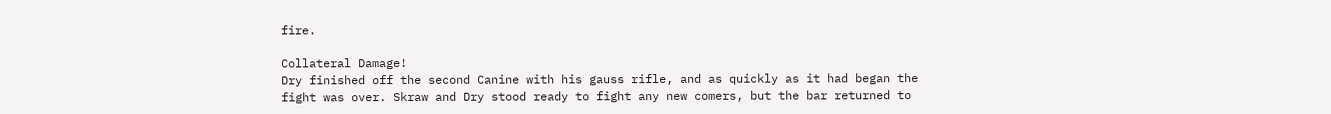fire.

Collateral Damage!
Dry finished off the second Canine with his gauss rifle, and as quickly as it had began the fight was over. Skraw and Dry stood ready to fight any new comers, but the bar returned to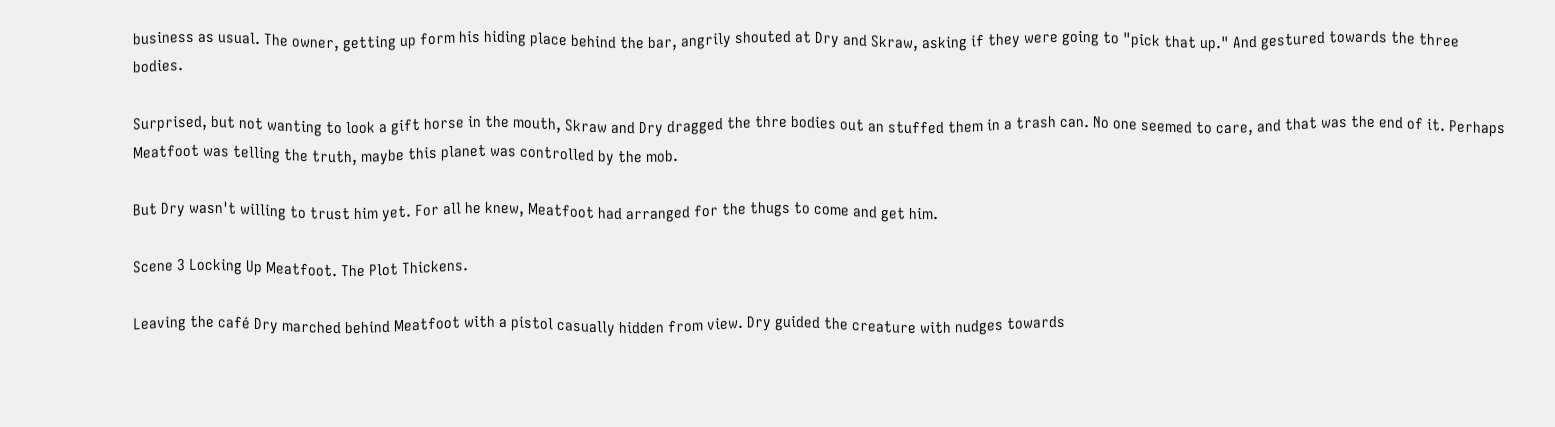business as usual. The owner, getting up form his hiding place behind the bar, angrily shouted at Dry and Skraw, asking if they were going to "pick that up." And gestured towards the three bodies.

Surprised, but not wanting to look a gift horse in the mouth, Skraw and Dry dragged the thre bodies out an stuffed them in a trash can. No one seemed to care, and that was the end of it. Perhaps Meatfoot was telling the truth, maybe this planet was controlled by the mob.

But Dry wasn't willing to trust him yet. For all he knew, Meatfoot had arranged for the thugs to come and get him.

Scene 3 Locking Up Meatfoot. The Plot Thickens.

Leaving the café Dry marched behind Meatfoot with a pistol casually hidden from view. Dry guided the creature with nudges towards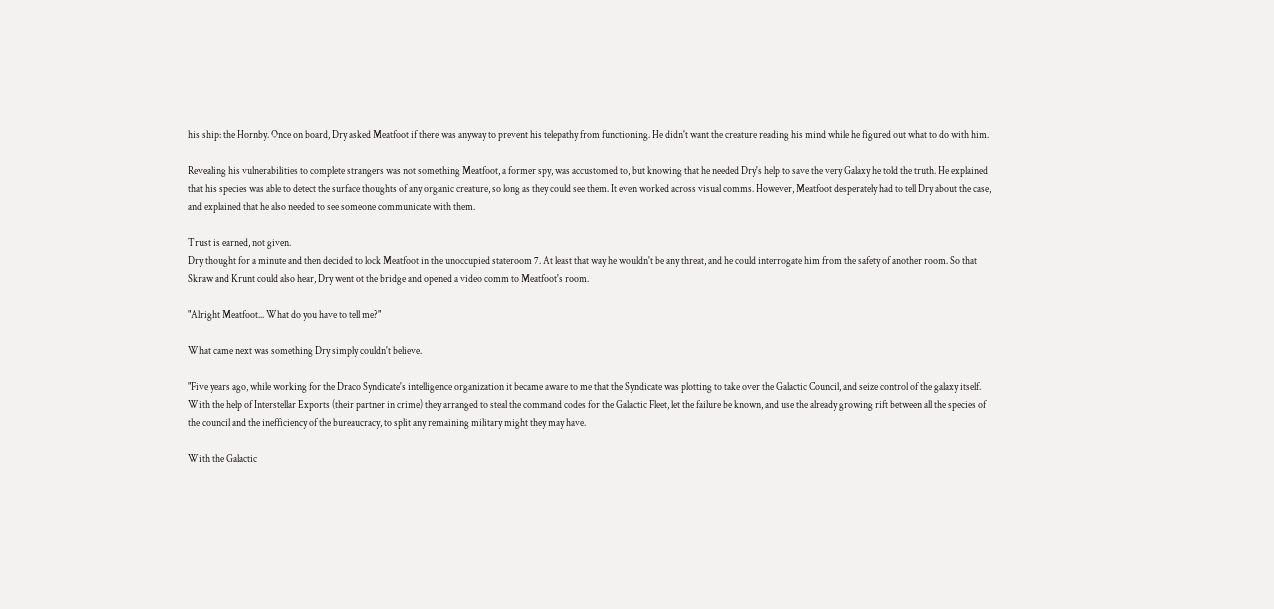his ship: the Hornby. Once on board, Dry asked Meatfoot if there was anyway to prevent his telepathy from functioning. He didn't want the creature reading his mind while he figured out what to do with him.

Revealing his vulnerabilities to complete strangers was not something Meatfoot, a former spy, was accustomed to, but knowing that he needed Dry's help to save the very Galaxy he told the truth. He explained that his species was able to detect the surface thoughts of any organic creature, so long as they could see them. It even worked across visual comms. However, Meatfoot desperately had to tell Dry about the case, and explained that he also needed to see someone communicate with them.

Trust is earned, not given.
Dry thought for a minute and then decided to lock Meatfoot in the unoccupied stateroom 7. At least that way he wouldn't be any threat, and he could interrogate him from the safety of another room. So that Skraw and Krunt could also hear, Dry went ot the bridge and opened a video comm to Meatfoot's room.

"Alright Meatfoot... What do you have to tell me?"

What came next was something Dry simply couldn't believe.

"Five years ago, while working for the Draco Syndicate's intelligence organization it became aware to me that the Syndicate was plotting to take over the Galactic Council, and seize control of the galaxy itself. With the help of Interstellar Exports (their partner in crime) they arranged to steal the command codes for the Galactic Fleet, let the failure be known, and use the already growing rift between all the species of the council and the inefficiency of the bureaucracy, to split any remaining military might they may have.

With the Galactic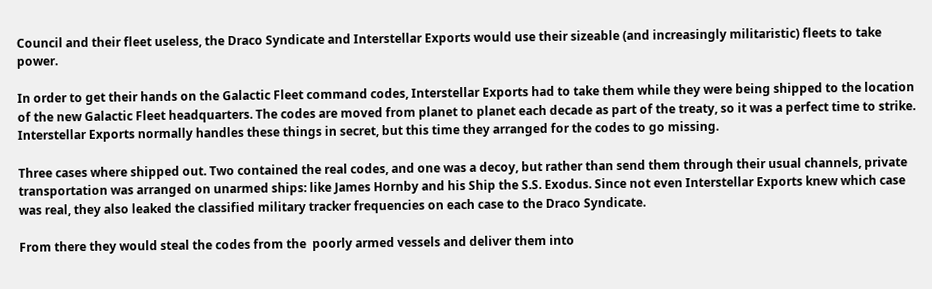Council and their fleet useless, the Draco Syndicate and Interstellar Exports would use their sizeable (and increasingly militaristic) fleets to take power.

In order to get their hands on the Galactic Fleet command codes, Interstellar Exports had to take them while they were being shipped to the location of the new Galactic Fleet headquarters. The codes are moved from planet to planet each decade as part of the treaty, so it was a perfect time to strike. Interstellar Exports normally handles these things in secret, but this time they arranged for the codes to go missing.

Three cases where shipped out. Two contained the real codes, and one was a decoy, but rather than send them through their usual channels, private transportation was arranged on unarmed ships: like James Hornby and his Ship the S.S. Exodus. Since not even Interstellar Exports knew which case was real, they also leaked the classified military tracker frequencies on each case to the Draco Syndicate.

From there they would steal the codes from the  poorly armed vessels and deliver them into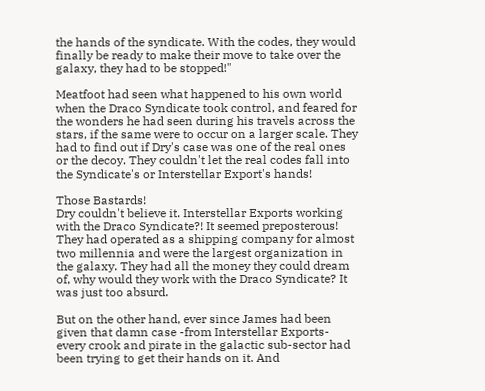the hands of the syndicate. With the codes, they would finally be ready to make their move to take over the galaxy, they had to be stopped!"

Meatfoot had seen what happened to his own world when the Draco Syndicate took control, and feared for the wonders he had seen during his travels across the stars, if the same were to occur on a larger scale. They had to find out if Dry's case was one of the real ones or the decoy. They couldn't let the real codes fall into the Syndicate's or Interstellar Export's hands!

Those Bastards!
Dry couldn't believe it. Interstellar Exports working with the Draco Syndicate?! It seemed preposterous! They had operated as a shipping company for almost two millennia and were the largest organization in the galaxy. They had all the money they could dream of, why would they work with the Draco Syndicate? It was just too absurd.

But on the other hand, ever since James had been given that damn case -from Interstellar Exports- every crook and pirate in the galactic sub-sector had been trying to get their hands on it. And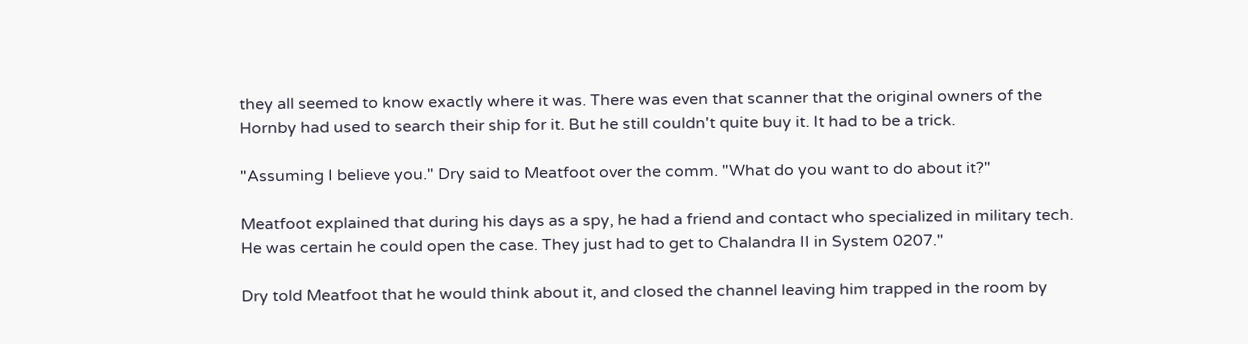they all seemed to know exactly where it was. There was even that scanner that the original owners of the Hornby had used to search their ship for it. But he still couldn't quite buy it. It had to be a trick.

"Assuming I believe you." Dry said to Meatfoot over the comm. "What do you want to do about it?"

Meatfoot explained that during his days as a spy, he had a friend and contact who specialized in military tech. He was certain he could open the case. They just had to get to Chalandra II in System 0207."

Dry told Meatfoot that he would think about it, and closed the channel leaving him trapped in the room by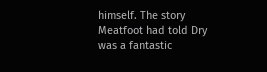himself. The story Meatfoot had told Dry was a fantastic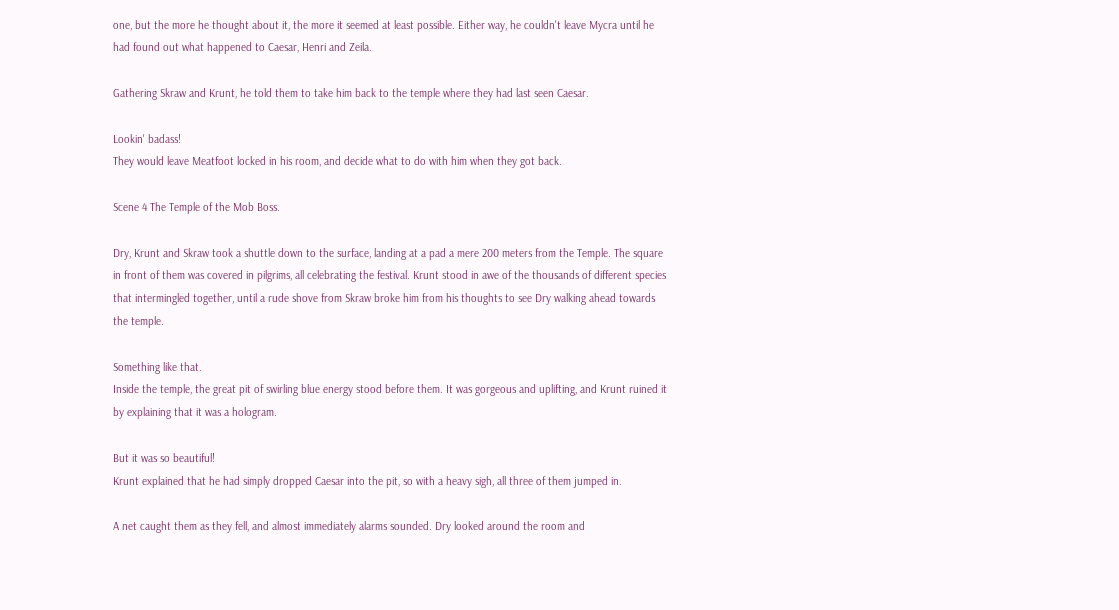one, but the more he thought about it, the more it seemed at least possible. Either way, he couldn't leave Mycra until he had found out what happened to Caesar, Henri and Zeila.

Gathering Skraw and Krunt, he told them to take him back to the temple where they had last seen Caesar.

Lookin' badass!
They would leave Meatfoot locked in his room, and decide what to do with him when they got back.

Scene 4 The Temple of the Mob Boss.

Dry, Krunt and Skraw took a shuttle down to the surface, landing at a pad a mere 200 meters from the Temple. The square in front of them was covered in pilgrims, all celebrating the festival. Krunt stood in awe of the thousands of different species that intermingled together, until a rude shove from Skraw broke him from his thoughts to see Dry walking ahead towards the temple.

Something like that.
Inside the temple, the great pit of swirling blue energy stood before them. It was gorgeous and uplifting, and Krunt ruined it by explaining that it was a hologram.

But it was so beautiful!
Krunt explained that he had simply dropped Caesar into the pit, so with a heavy sigh, all three of them jumped in.

A net caught them as they fell, and almost immediately alarms sounded. Dry looked around the room and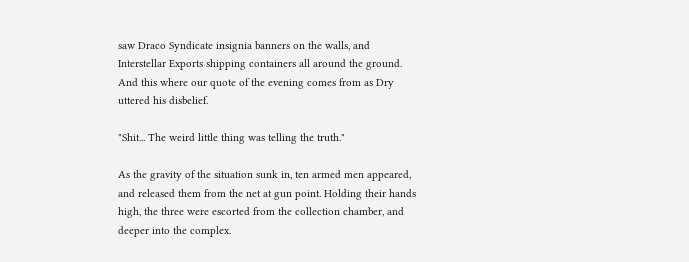saw Draco Syndicate insignia banners on the walls, and Interstellar Exports shipping containers all around the ground. And this where our quote of the evening comes from as Dry uttered his disbelief.

"Shit... The weird little thing was telling the truth."

As the gravity of the situation sunk in, ten armed men appeared, and released them from the net at gun point. Holding their hands high, the three were escorted from the collection chamber, and deeper into the complex.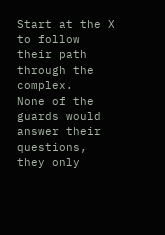Start at the X to follow their path through the complex.
None of the guards would answer their questions, they only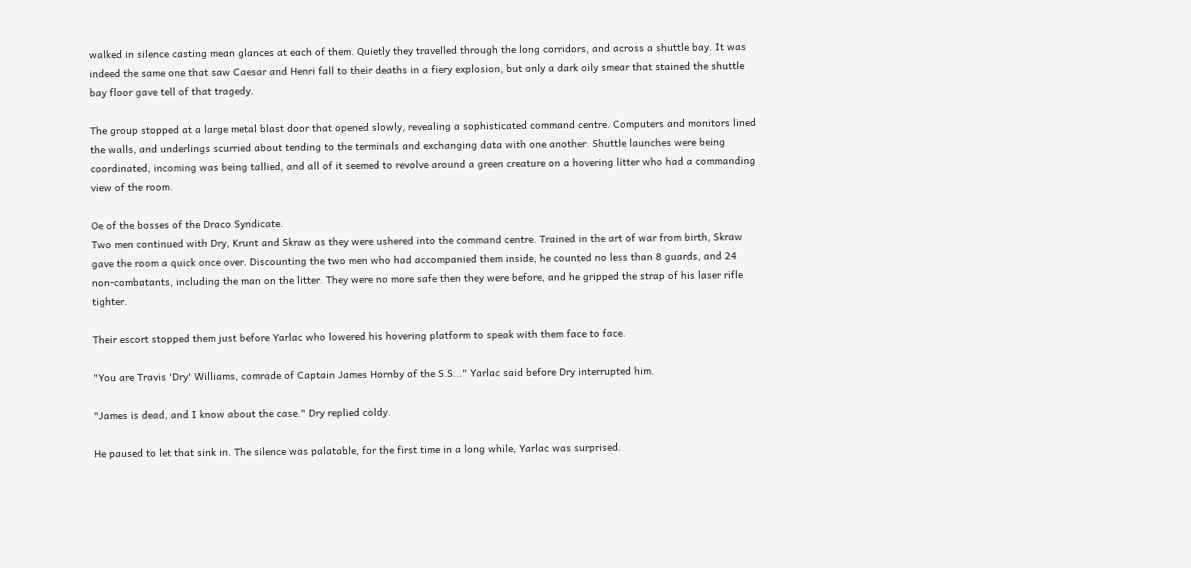walked in silence casting mean glances at each of them. Quietly they travelled through the long corridors, and across a shuttle bay. It was indeed the same one that saw Caesar and Henri fall to their deaths in a fiery explosion, but only a dark oily smear that stained the shuttle bay floor gave tell of that tragedy.

The group stopped at a large metal blast door that opened slowly, revealing a sophisticated command centre. Computers and monitors lined the walls, and underlings scurried about tending to the terminals and exchanging data with one another. Shuttle launches were being coordinated, incoming was being tallied, and all of it seemed to revolve around a green creature on a hovering litter who had a commanding view of the room.

Oe of the bosses of the Draco Syndicate.
Two men continued with Dry, Krunt and Skraw as they were ushered into the command centre. Trained in the art of war from birth, Skraw gave the room a quick once over. Discounting the two men who had accompanied them inside, he counted no less than 8 guards, and 24 non-combatants, including the man on the litter. They were no more safe then they were before, and he gripped the strap of his laser rifle tighter.

Their escort stopped them just before Yarlac who lowered his hovering platform to speak with them face to face.

"You are Travis 'Dry' Williams, comrade of Captain James Hornby of the S.S..." Yarlac said before Dry interrupted him.

"James is dead, and I know about the case." Dry replied coldy.

He paused to let that sink in. The silence was palatable, for the first time in a long while, Yarlac was surprised.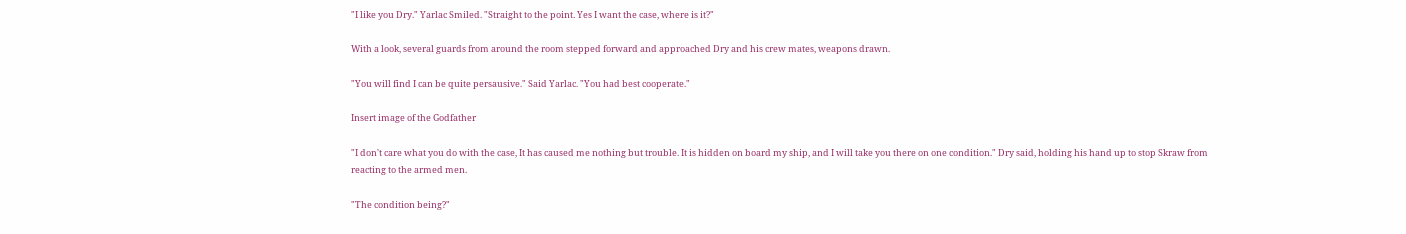"I like you Dry." Yarlac Smiled. "Straight to the point. Yes I want the case, where is it?"

With a look, several guards from around the room stepped forward and approached Dry and his crew mates, weapons drawn.

"You will find I can be quite persausive." Said Yarlac. "You had best cooperate."

Insert image of the Godfather

"I don't care what you do with the case, It has caused me nothing but trouble. It is hidden on board my ship, and I will take you there on one condition." Dry said, holding his hand up to stop Skraw from reacting to the armed men.

"The condition being?"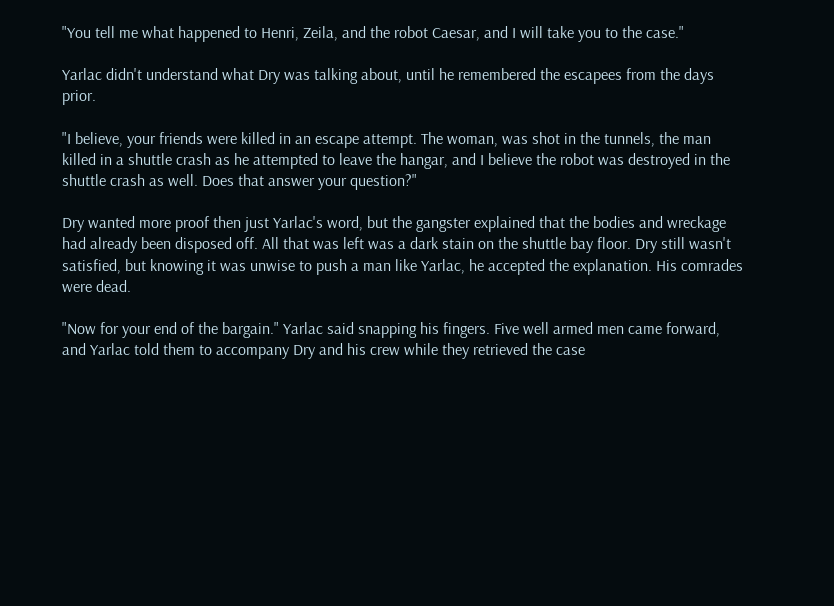"You tell me what happened to Henri, Zeila, and the robot Caesar, and I will take you to the case."

Yarlac didn't understand what Dry was talking about, until he remembered the escapees from the days prior.

"I believe, your friends were killed in an escape attempt. The woman, was shot in the tunnels, the man killed in a shuttle crash as he attempted to leave the hangar, and I believe the robot was destroyed in the shuttle crash as well. Does that answer your question?"

Dry wanted more proof then just Yarlac's word, but the gangster explained that the bodies and wreckage had already been disposed off. All that was left was a dark stain on the shuttle bay floor. Dry still wasn't satisfied, but knowing it was unwise to push a man like Yarlac, he accepted the explanation. His comrades were dead.

"Now for your end of the bargain." Yarlac said snapping his fingers. Five well armed men came forward, and Yarlac told them to accompany Dry and his crew while they retrieved the case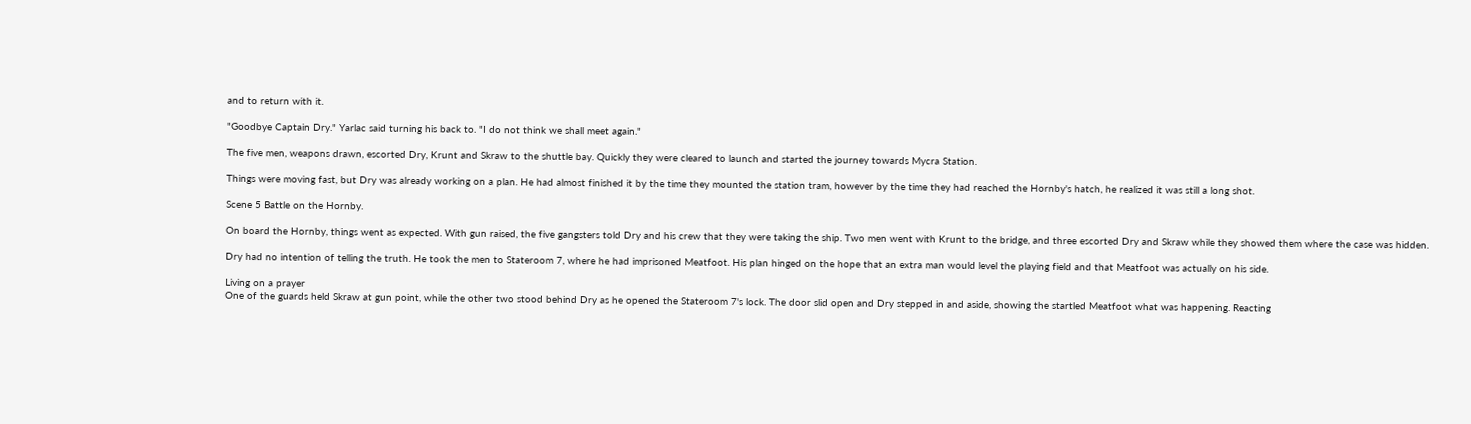and to return with it.

"Goodbye Captain Dry." Yarlac said turning his back to. "I do not think we shall meet again."

The five men, weapons drawn, escorted Dry, Krunt and Skraw to the shuttle bay. Quickly they were cleared to launch and started the journey towards Mycra Station.

Things were moving fast, but Dry was already working on a plan. He had almost finished it by the time they mounted the station tram, however by the time they had reached the Hornby's hatch, he realized it was still a long shot.

Scene 5 Battle on the Hornby.

On board the Hornby, things went as expected. With gun raised, the five gangsters told Dry and his crew that they were taking the ship. Two men went with Krunt to the bridge, and three escorted Dry and Skraw while they showed them where the case was hidden.

Dry had no intention of telling the truth. He took the men to Stateroom 7, where he had imprisoned Meatfoot. His plan hinged on the hope that an extra man would level the playing field and that Meatfoot was actually on his side.

Living on a prayer
One of the guards held Skraw at gun point, while the other two stood behind Dry as he opened the Stateroom 7's lock. The door slid open and Dry stepped in and aside, showing the startled Meatfoot what was happening. Reacting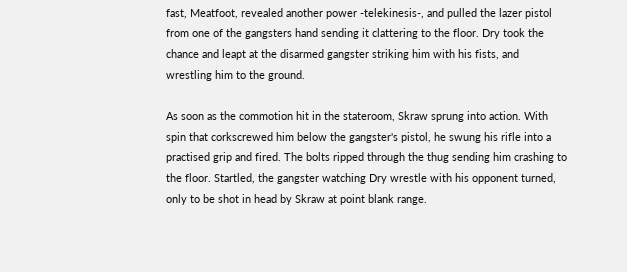fast, Meatfoot, revealed another power -telekinesis-, and pulled the lazer pistol from one of the gangsters hand sending it clattering to the floor. Dry took the chance and leapt at the disarmed gangster striking him with his fists, and wrestling him to the ground.

As soon as the commotion hit in the stateroom, Skraw sprung into action. With spin that corkscrewed him below the gangster's pistol, he swung his rifle into a practised grip and fired. The bolts ripped through the thug sending him crashing to the floor. Startled, the gangster watching Dry wrestle with his opponent turned, only to be shot in head by Skraw at point blank range.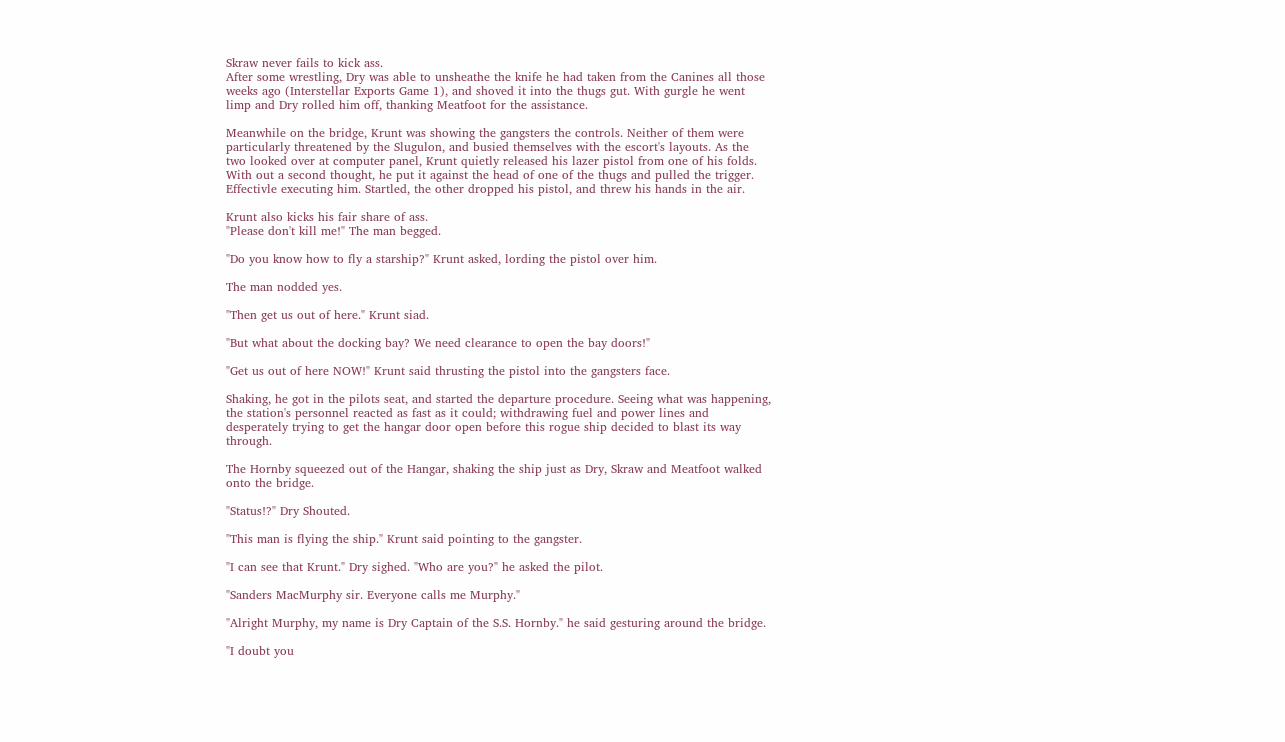Skraw never fails to kick ass.
After some wrestling, Dry was able to unsheathe the knife he had taken from the Canines all those weeks ago (Interstellar Exports Game 1), and shoved it into the thugs gut. With gurgle he went limp and Dry rolled him off, thanking Meatfoot for the assistance.

Meanwhile on the bridge, Krunt was showing the gangsters the controls. Neither of them were particularly threatened by the Slugulon, and busied themselves with the escort's layouts. As the two looked over at computer panel, Krunt quietly released his lazer pistol from one of his folds. With out a second thought, he put it against the head of one of the thugs and pulled the trigger. Effectivle executing him. Startled, the other dropped his pistol, and threw his hands in the air.

Krunt also kicks his fair share of ass.
"Please don't kill me!" The man begged.

"Do you know how to fly a starship?" Krunt asked, lording the pistol over him.

The man nodded yes.

"Then get us out of here." Krunt siad.

"But what about the docking bay? We need clearance to open the bay doors!"

"Get us out of here NOW!" Krunt said thrusting the pistol into the gangsters face.

Shaking, he got in the pilots seat, and started the departure procedure. Seeing what was happening, the station's personnel reacted as fast as it could; withdrawing fuel and power lines and desperately trying to get the hangar door open before this rogue ship decided to blast its way through.

The Hornby squeezed out of the Hangar, shaking the ship just as Dry, Skraw and Meatfoot walked onto the bridge.

"Status!?" Dry Shouted.

"This man is flying the ship." Krunt said pointing to the gangster.

"I can see that Krunt." Dry sighed. "Who are you?" he asked the pilot.

"Sanders MacMurphy sir. Everyone calls me Murphy."

"Alright Murphy, my name is Dry Captain of the S.S. Hornby." he said gesturing around the bridge.

"I doubt you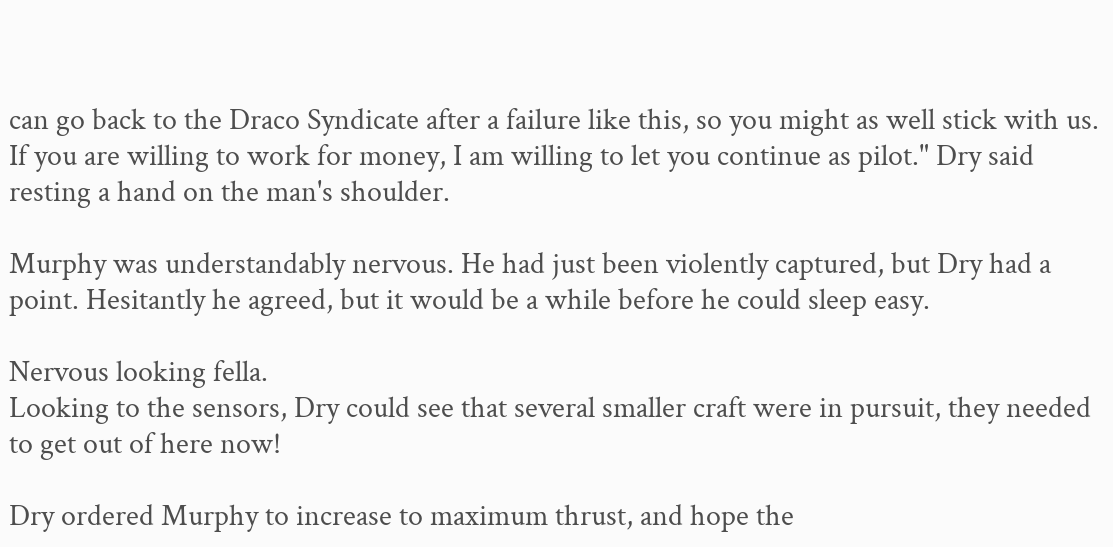can go back to the Draco Syndicate after a failure like this, so you might as well stick with us. If you are willing to work for money, I am willing to let you continue as pilot." Dry said resting a hand on the man's shoulder.

Murphy was understandably nervous. He had just been violently captured, but Dry had a point. Hesitantly he agreed, but it would be a while before he could sleep easy.

Nervous looking fella.
Looking to the sensors, Dry could see that several smaller craft were in pursuit, they needed to get out of here now!

Dry ordered Murphy to increase to maximum thrust, and hope the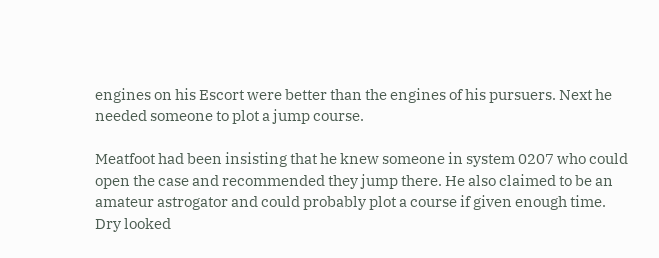engines on his Escort were better than the engines of his pursuers. Next he needed someone to plot a jump course.

Meatfoot had been insisting that he knew someone in system 0207 who could open the case and recommended they jump there. He also claimed to be an amateur astrogator and could probably plot a course if given enough time. Dry looked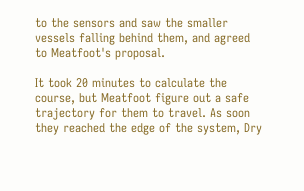to the sensors and saw the smaller vessels falling behind them, and agreed to Meatfoot's proposal.

It took 20 minutes to calculate the course, but Meatfoot figure out a safe trajectory for them to travel. As soon they reached the edge of the system, Dry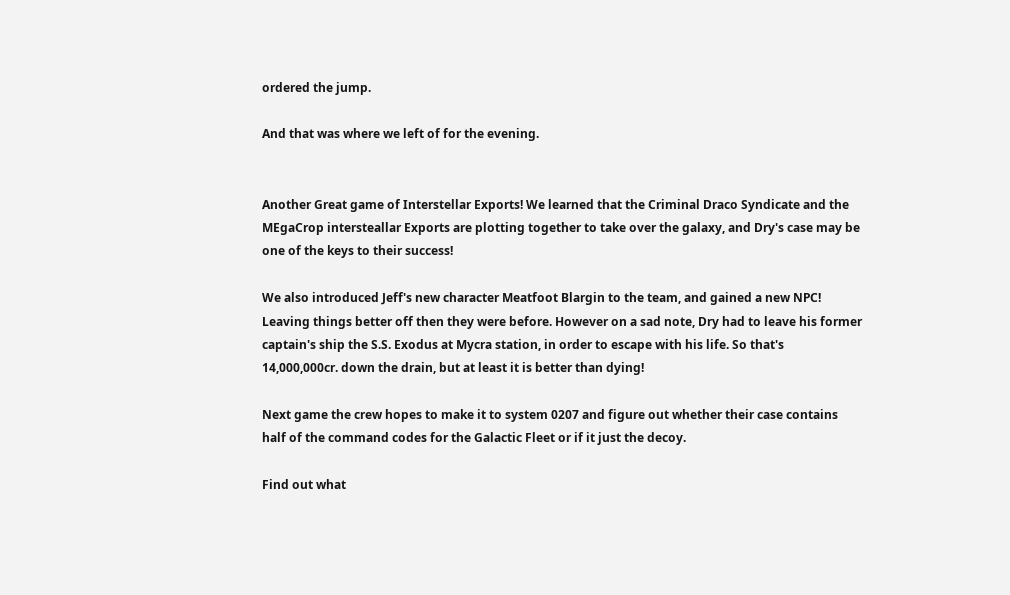ordered the jump.

And that was where we left of for the evening.


Another Great game of Interstellar Exports! We learned that the Criminal Draco Syndicate and the MEgaCrop intersteallar Exports are plotting together to take over the galaxy, and Dry's case may be one of the keys to their success!

We also introduced Jeff's new character Meatfoot Blargin to the team, and gained a new NPC! Leaving things better off then they were before. However on a sad note, Dry had to leave his former captain's ship the S.S. Exodus at Mycra station, in order to escape with his life. So that's 14,000,000cr. down the drain, but at least it is better than dying!

Next game the crew hopes to make it to system 0207 and figure out whether their case contains half of the command codes for the Galactic Fleet or if it just the decoy.

Find out what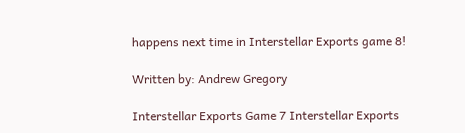happens next time in Interstellar Exports game 8!

Written by: Andrew Gregory

Interstellar Exports Game 7 Interstellar Exports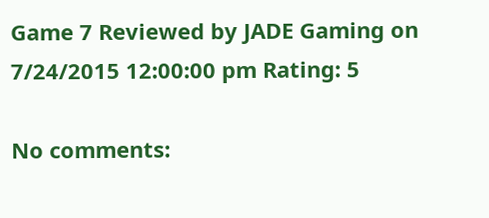Game 7 Reviewed by JADE Gaming on 7/24/2015 12:00:00 pm Rating: 5

No comments: